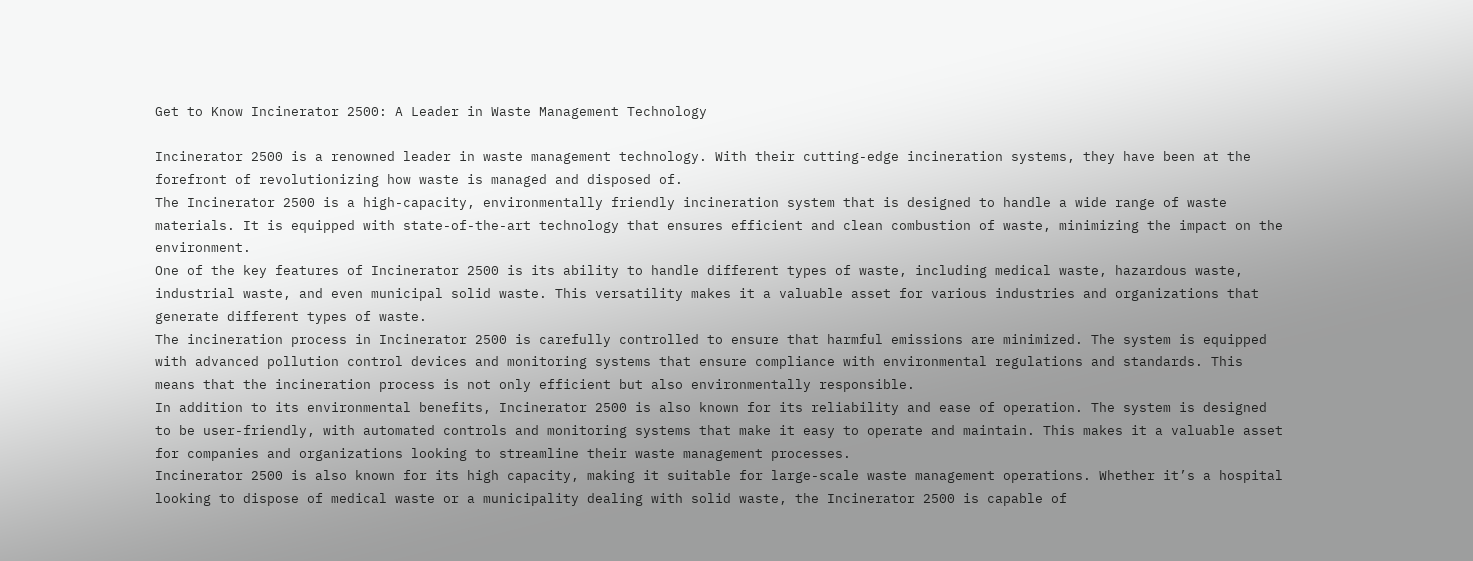Get to Know Incinerator 2500: A Leader in Waste Management Technology

Incinerator 2500 is a renowned leader in waste management technology. With their cutting-edge incineration systems, they have been at the forefront of revolutionizing how waste is managed and disposed of.
The Incinerator 2500 is a high-capacity, environmentally friendly incineration system that is designed to handle a wide range of waste materials. It is equipped with state-of-the-art technology that ensures efficient and clean combustion of waste, minimizing the impact on the environment.
One of the key features of Incinerator 2500 is its ability to handle different types of waste, including medical waste, hazardous waste, industrial waste, and even municipal solid waste. This versatility makes it a valuable asset for various industries and organizations that generate different types of waste.
The incineration process in Incinerator 2500 is carefully controlled to ensure that harmful emissions are minimized. The system is equipped with advanced pollution control devices and monitoring systems that ensure compliance with environmental regulations and standards. This means that the incineration process is not only efficient but also environmentally responsible.
In addition to its environmental benefits, Incinerator 2500 is also known for its reliability and ease of operation. The system is designed to be user-friendly, with automated controls and monitoring systems that make it easy to operate and maintain. This makes it a valuable asset for companies and organizations looking to streamline their waste management processes.
Incinerator 2500 is also known for its high capacity, making it suitable for large-scale waste management operations. Whether it’s a hospital looking to dispose of medical waste or a municipality dealing with solid waste, the Incinerator 2500 is capable of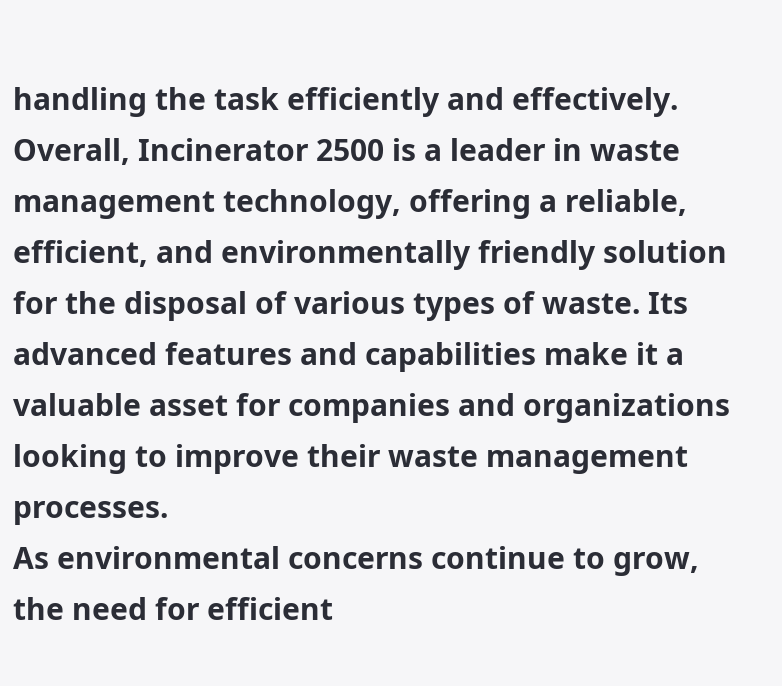handling the task efficiently and effectively.
Overall, Incinerator 2500 is a leader in waste management technology, offering a reliable, efficient, and environmentally friendly solution for the disposal of various types of waste. Its advanced features and capabilities make it a valuable asset for companies and organizations looking to improve their waste management processes.
As environmental concerns continue to grow, the need for efficient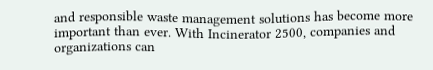and responsible waste management solutions has become more important than ever. With Incinerator 2500, companies and organizations can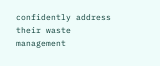confidently address their waste management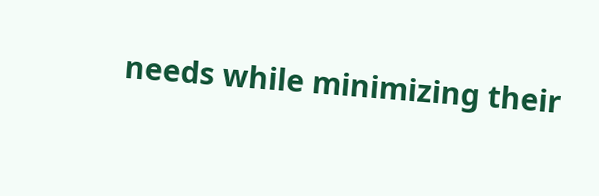needs while minimizing their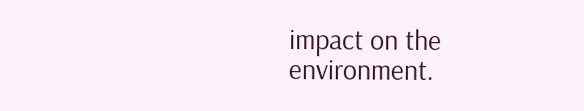impact on the environment.